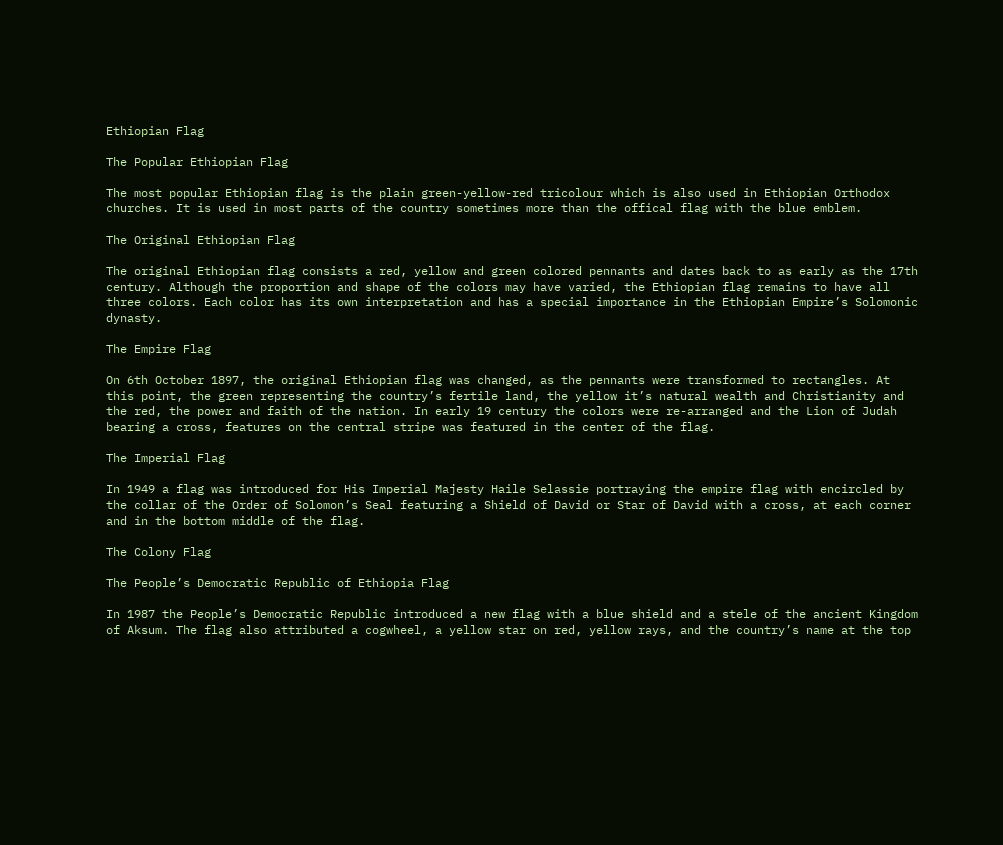Ethiopian Flag

The Popular Ethiopian Flag

The most popular Ethiopian flag is the plain green-yellow-red tricolour which is also used in Ethiopian Orthodox churches. It is used in most parts of the country sometimes more than the offical flag with the blue emblem.

The Original Ethiopian Flag

The original Ethiopian flag consists a red, yellow and green colored pennants and dates back to as early as the 17th century. Although the proportion and shape of the colors may have varied, the Ethiopian flag remains to have all three colors. Each color has its own interpretation and has a special importance in the Ethiopian Empire’s Solomonic dynasty.

The Empire Flag

On 6th October 1897, the original Ethiopian flag was changed, as the pennants were transformed to rectangles. At this point, the green representing the country’s fertile land, the yellow it’s natural wealth and Christianity and the red, the power and faith of the nation. In early 19 century the colors were re-arranged and the Lion of Judah bearing a cross, features on the central stripe was featured in the center of the flag.

The Imperial Flag

In 1949 a flag was introduced for His Imperial Majesty Haile Selassie portraying the empire flag with encircled by the collar of the Order of Solomon’s Seal featuring a Shield of David or Star of David with a cross, at each corner and in the bottom middle of the flag.

The Colony Flag

The People’s Democratic Republic of Ethiopia Flag

In 1987 the People’s Democratic Republic introduced a new flag with a blue shield and a stele of the ancient Kingdom of Aksum. The flag also attributed a cogwheel, a yellow star on red, yellow rays, and the country’s name at the top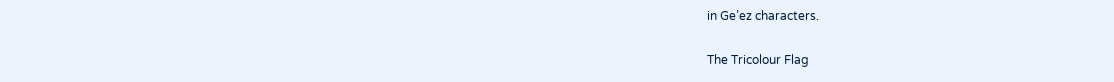in Ge’ez characters.

The Tricolour Flag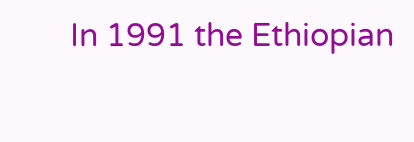In 1991 the Ethiopian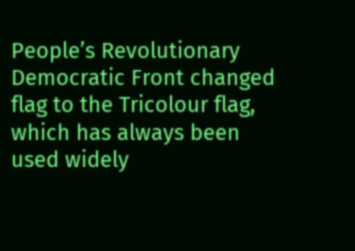People’s Revolutionary Democratic Front changed flag to the Tricolour flag, which has always been used widely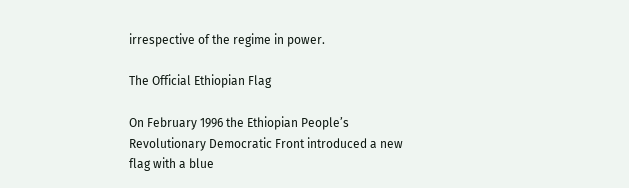irrespective of the regime in power.

The Official Ethiopian Flag

On February 1996 the Ethiopian People’s Revolutionary Democratic Front introduced a new flag with a blue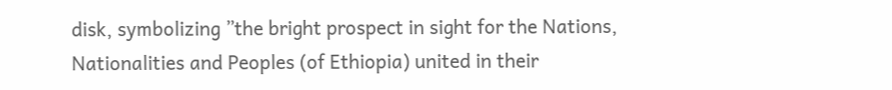disk, symbolizing ”the bright prospect in sight for the Nations, Nationalities and Peoples (of Ethiopia) united in their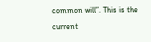common will”. This is the current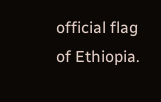official flag of Ethiopia.